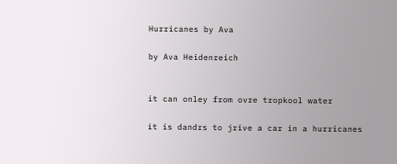Hurricanes by Ava

by Ava Heidenreich


it can onley from ovre tropkool water

it is dandrs to jrive a car in a hurricanes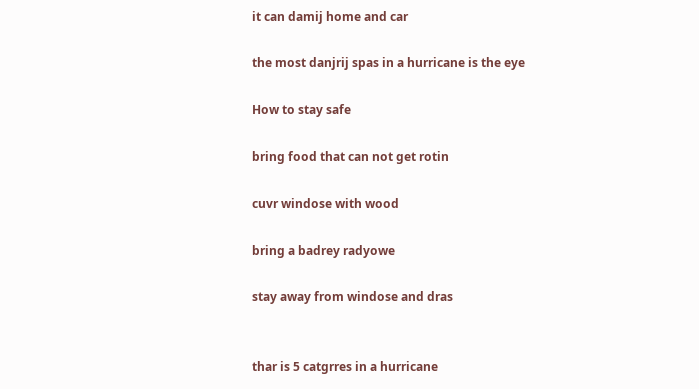it can damij home and car

the most danjrij spas in a hurricane is the eye

How to stay safe

bring food that can not get rotin

cuvr windose with wood

bring a badrey radyowe

stay away from windose and dras


thar is 5 catgrres in a hurricane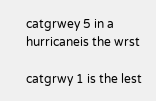catgrwey 5 in a hurricaneis the wrst

catgrwy 1 is the lest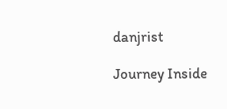danjrist

Journey Inside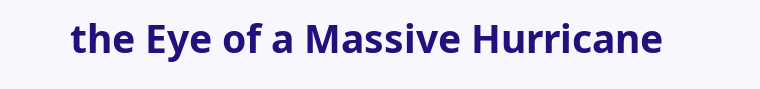the Eye of a Massive Hurricane